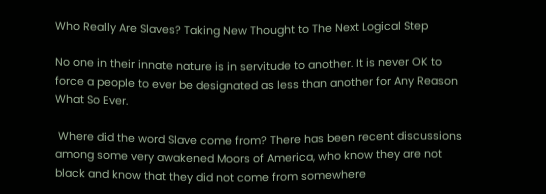Who Really Are Slaves? Taking New Thought to The Next Logical Step

No one in their innate nature is in servitude to another. It is never OK to force a people to ever be designated as less than another for Any Reason What So Ever.

 Where did the word Slave come from? There has been recent discussions among some very awakened Moors of America, who know they are not black and know that they did not come from somewhere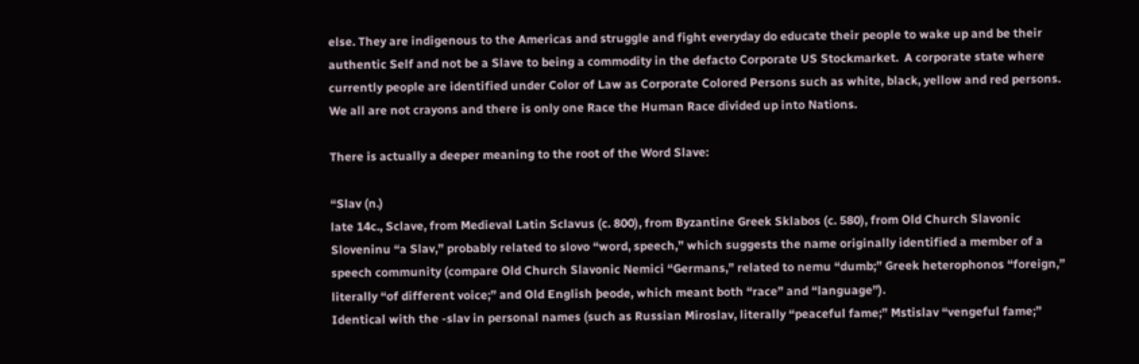else. They are indigenous to the Americas and struggle and fight everyday do educate their people to wake up and be their authentic Self and not be a Slave to being a commodity in the defacto Corporate US Stockmarket.  A corporate state where currently people are identified under Color of Law as Corporate Colored Persons such as white, black, yellow and red persons.
We all are not crayons and there is only one Race the Human Race divided up into Nations.

There is actually a deeper meaning to the root of the Word Slave:

“Slav (n.)
late 14c., Sclave, from Medieval Latin Sclavus (c. 800), from Byzantine Greek Sklabos (c. 580), from Old Church Slavonic Sloveninu “a Slav,” probably related to slovo “word, speech,” which suggests the name originally identified a member of a speech community (compare Old Church Slavonic Nemici “Germans,” related to nemu “dumb;” Greek heterophonos “foreign,” literally “of different voice;” and Old English þeode, which meant both “race” and “language”).
Identical with the -slav in personal names (such as Russian Miroslav, literally “peaceful fame;” Mstislav “vengeful fame;”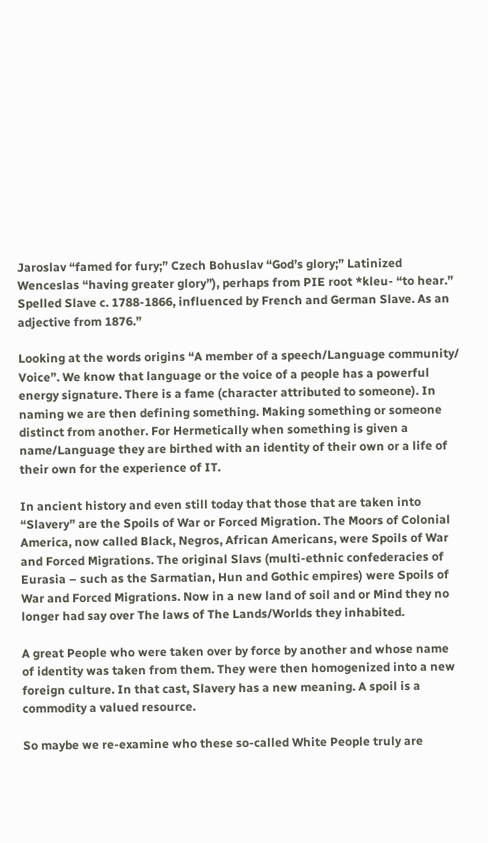Jaroslav “famed for fury;” Czech Bohuslav “God’s glory;” Latinized Wenceslas “having greater glory”), perhaps from PIE root *kleu- “to hear.” Spelled Slave c. 1788-1866, influenced by French and German Slave. As an adjective from 1876.”

Looking at the words origins “A member of a speech/Language community/ Voice”. We know that language or the voice of a people has a powerful energy signature. There is a fame (character attributed to someone). In naming we are then defining something. Making something or someone  distinct from another. For Hermetically when something is given a name/Language they are birthed with an identity of their own or a life of their own for the experience of IT.

In ancient history and even still today that those that are taken into “Slavery” are the Spoils of War or Forced Migration. The Moors of Colonial America, now called Black, Negros, African Americans, were Spoils of War and Forced Migrations. The original Slavs (multi-ethnic confederacies of Eurasia – such as the Sarmatian, Hun and Gothic empires) were Spoils of War and Forced Migrations. Now in a new land of soil and or Mind they no longer had say over The laws of The Lands/Worlds they inhabited.

A great People who were taken over by force by another and whose name of identity was taken from them. They were then homogenized into a new foreign culture. In that cast, Slavery has a new meaning. A spoil is a commodity a valued resource.

So maybe we re-examine who these so-called White People truly are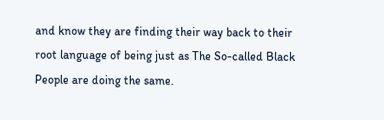and know they are finding their way back to their root language of being just as The So-called Black People are doing the same.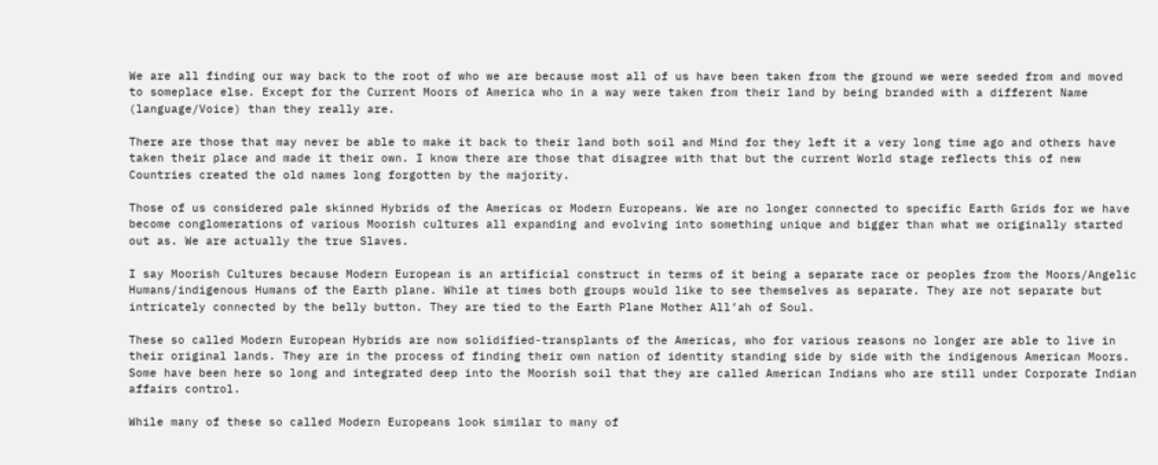We are all finding our way back to the root of who we are because most all of us have been taken from the ground we were seeded from and moved to someplace else. Except for the Current Moors of America who in a way were taken from their land by being branded with a different Name (language/Voice) than they really are.

There are those that may never be able to make it back to their land both soil and Mind for they left it a very long time ago and others have taken their place and made it their own. I know there are those that disagree with that but the current World stage reflects this of new Countries created the old names long forgotten by the majority.

Those of us considered pale skinned Hybrids of the Americas or Modern Europeans. We are no longer connected to specific Earth Grids for we have become conglomerations of various Moorish cultures all expanding and evolving into something unique and bigger than what we originally started out as. We are actually the true Slaves.

I say Moorish Cultures because Modern European is an artificial construct in terms of it being a separate race or peoples from the Moors/Angelic Humans/indigenous Humans of the Earth plane. While at times both groups would like to see themselves as separate. They are not separate but intricately connected by the belly button. They are tied to the Earth Plane Mother All’ah of Soul.

These so called Modern European Hybrids are now solidified-transplants of the Americas, who for various reasons no longer are able to live in their original lands. They are in the process of finding their own nation of identity standing side by side with the indigenous American Moors. Some have been here so long and integrated deep into the Moorish soil that they are called American Indians who are still under Corporate Indian affairs control.

While many of these so called Modern Europeans look similar to many of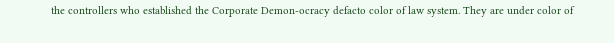the controllers who established the Corporate Demon-ocracy defacto color of law system. They are under color of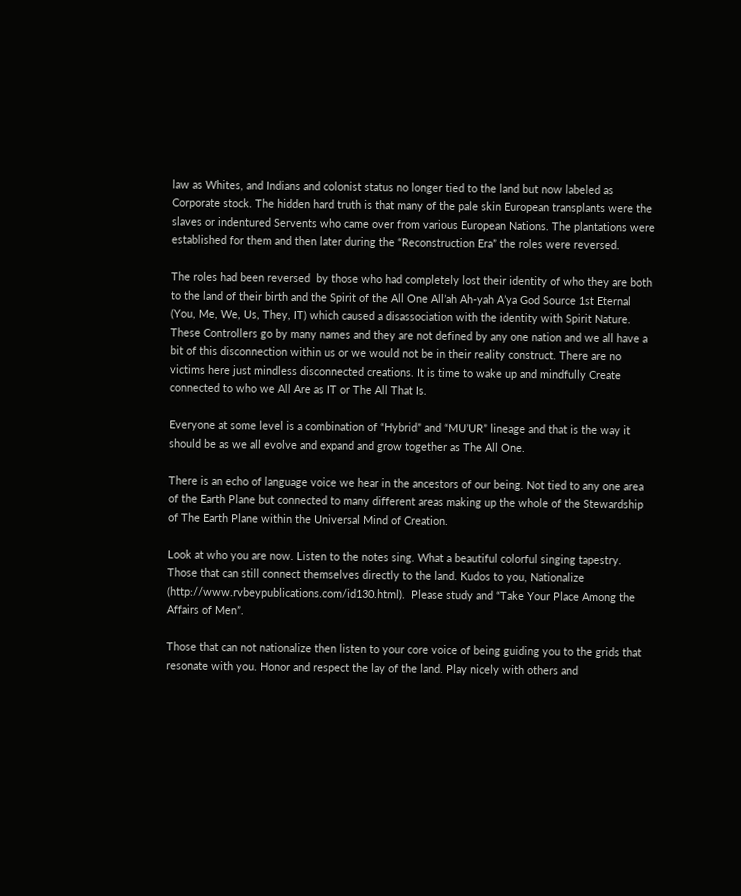law as Whites, and Indians and colonist status no longer tied to the land but now labeled as Corporate stock. The hidden hard truth is that many of the pale skin European transplants were the slaves or indentured Servents who came over from various European Nations. The plantations were established for them and then later during the “Reconstruction Era” the roles were reversed.

The roles had been reversed  by those who had completely lost their identity of who they are both to the land of their birth and the Spirit of the All One All’ah Ah-yah A’ya God Source 1st Eternal (You, Me, We, Us, They, IT) which caused a disassociation with the identity with Spirit Nature.  These Controllers go by many names and they are not defined by any one nation and we all have a bit of this disconnection within us or we would not be in their reality construct. There are no victims here just mindless disconnected creations. It is time to wake up and mindfully Create connected to who we All Are as IT or The All That Is.

Everyone at some level is a combination of “Hybrid” and “MU’UR” lineage and that is the way it should be as we all evolve and expand and grow together as The All One.

There is an echo of language voice we hear in the ancestors of our being. Not tied to any one area of the Earth Plane but connected to many different areas making up the whole of the Stewardship of The Earth Plane within the Universal Mind of Creation.

Look at who you are now. Listen to the notes sing. What a beautiful colorful singing tapestry. Those that can still connect themselves directly to the land. Kudos to you, Nationalize (http://www.rvbeypublications.com/id130.html).  Please study and “Take Your Place Among the Affairs of Men”.

Those that can not nationalize then listen to your core voice of being guiding you to the grids that resonate with you. Honor and respect the lay of the land. Play nicely with others and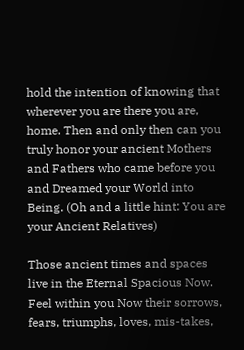hold the intention of knowing that wherever you are there you are, home. Then and only then can you truly honor your ancient Mothers and Fathers who came before you and Dreamed your World into Being. (Oh and a little hint: You are your Ancient Relatives)

Those ancient times and spaces live in the Eternal Spacious Now. Feel within you Now their sorrows, fears, triumphs, loves, mis-takes,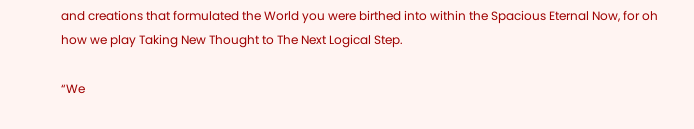and creations that formulated the World you were birthed into within the Spacious Eternal Now, for oh how we play Taking New Thought to The Next Logical Step.

“We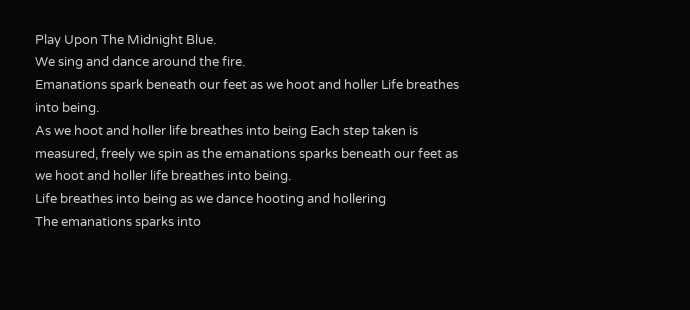Play Upon The Midnight Blue.
We sing and dance around the fire.
Emanations spark beneath our feet as we hoot and holler Life breathes into being.
As we hoot and holler life breathes into being Each step taken is measured, freely we spin as the emanations sparks beneath our feet as we hoot and holler life breathes into being.
Life breathes into being as we dance hooting and hollering
The emanations sparks into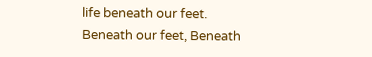life beneath our feet.
Beneath our feet, Beneath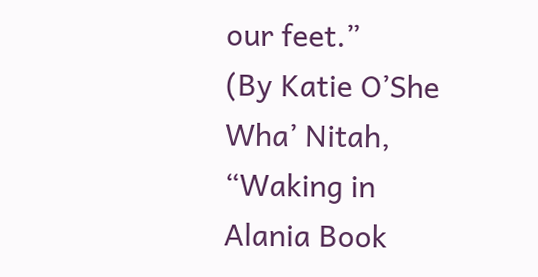our feet.”
(By Katie O’She Wha’ Nitah, “Waking in Alania Book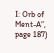I: Orb of Ment-A”, page 187)